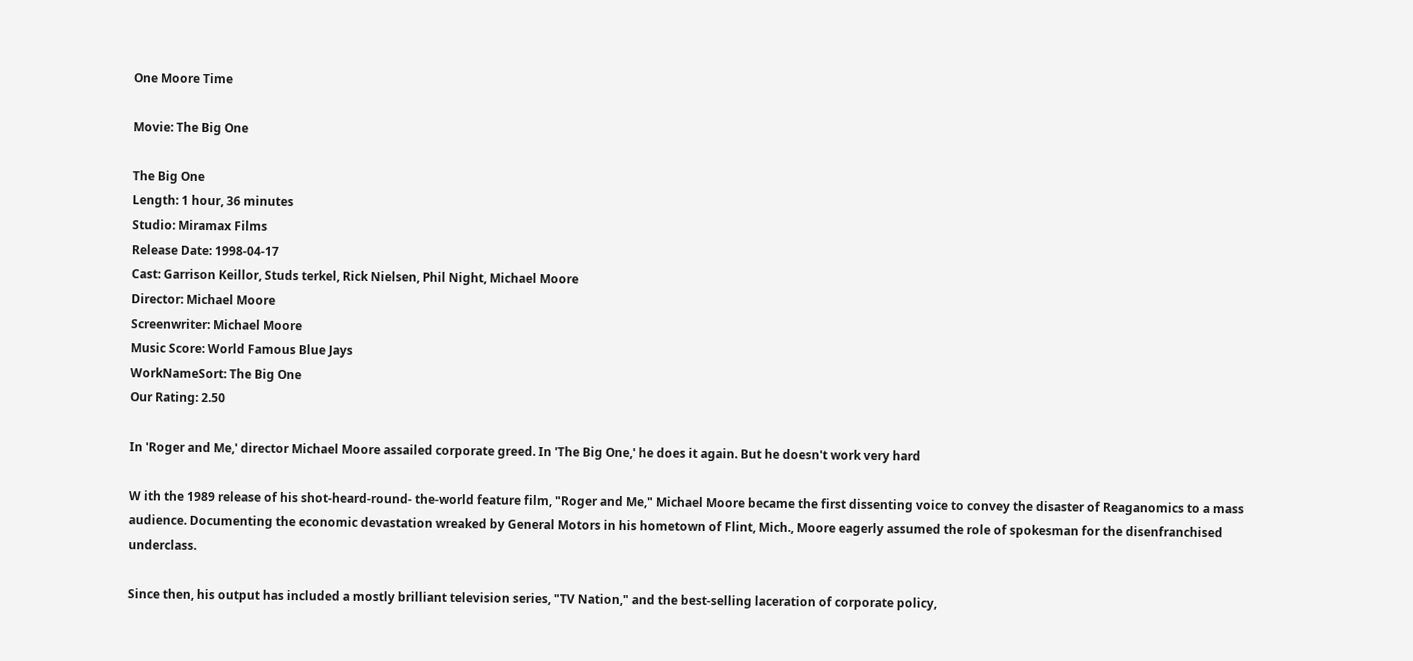One Moore Time

Movie: The Big One

The Big One
Length: 1 hour, 36 minutes
Studio: Miramax Films
Release Date: 1998-04-17
Cast: Garrison Keillor, Studs terkel, Rick Nielsen, Phil Night, Michael Moore
Director: Michael Moore
Screenwriter: Michael Moore
Music Score: World Famous Blue Jays
WorkNameSort: The Big One
Our Rating: 2.50

In 'Roger and Me,' director Michael Moore assailed corporate greed. In 'The Big One,' he does it again. But he doesn't work very hard

W ith the 1989 release of his shot-heard-round- the-world feature film, "Roger and Me," Michael Moore became the first dissenting voice to convey the disaster of Reaganomics to a mass audience. Documenting the economic devastation wreaked by General Motors in his hometown of Flint, Mich., Moore eagerly assumed the role of spokesman for the disenfranchised underclass.

Since then, his output has included a mostly brilliant television series, "TV Nation," and the best-selling laceration of corporate policy,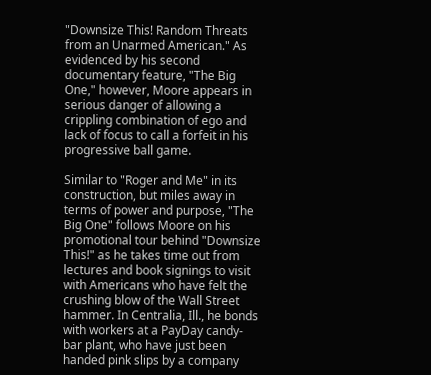"Downsize This! Random Threats from an Unarmed American." As evidenced by his second documentary feature, "The Big One," however, Moore appears in serious danger of allowing a crippling combination of ego and lack of focus to call a forfeit in his progressive ball game.

Similar to "Roger and Me" in its construction, but miles away in terms of power and purpose, "The Big One" follows Moore on his promotional tour behind "Downsize This!" as he takes time out from lectures and book signings to visit with Americans who have felt the crushing blow of the Wall Street hammer. In Centralia, Ill., he bonds with workers at a PayDay candy-bar plant, who have just been handed pink slips by a company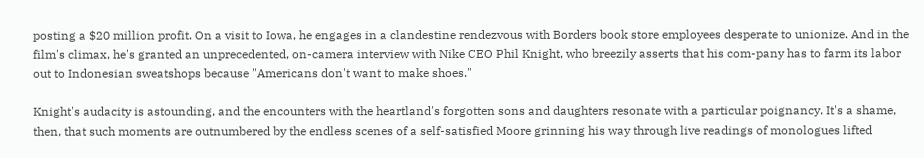posting a $20 million profit. On a visit to Iowa, he engages in a clandestine rendezvous with Borders book store employees desperate to unionize. And in the film's climax, he's granted an unprecedented, on-camera interview with Nike CEO Phil Knight, who breezily asserts that his com-pany has to farm its labor out to Indonesian sweatshops because "Americans don't want to make shoes."

Knight's audacity is astounding, and the encounters with the heartland's forgotten sons and daughters resonate with a particular poignancy. It's a shame, then, that such moments are outnumbered by the endless scenes of a self-satisfied Moore grinning his way through live readings of monologues lifted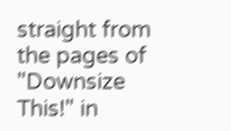straight from the pages of "Downsize This!" in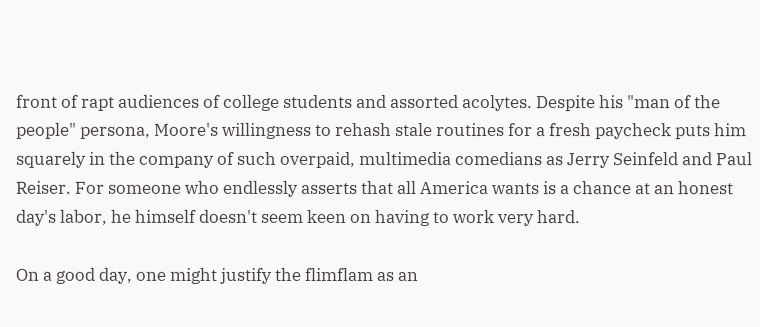front of rapt audiences of college students and assorted acolytes. Despite his "man of the people" persona, Moore's willingness to rehash stale routines for a fresh paycheck puts him squarely in the company of such overpaid, multimedia comedians as Jerry Seinfeld and Paul Reiser. For someone who endlessly asserts that all America wants is a chance at an honest day's labor, he himself doesn't seem keen on having to work very hard.

On a good day, one might justify the flimflam as an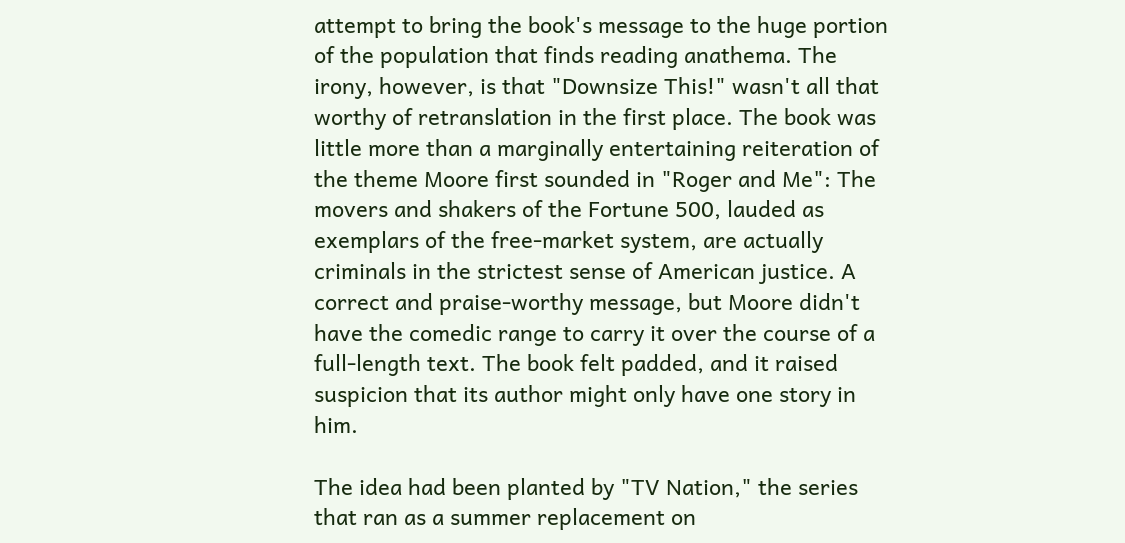attempt to bring the book's message to the huge portion of the population that finds reading anathema. The irony, however, is that "Downsize This!" wasn't all that worthy of retranslation in the first place. The book was little more than a marginally entertaining reiteration of the theme Moore first sounded in "Roger and Me": The movers and shakers of the Fortune 500, lauded as exemplars of the free-market system, are actually criminals in the strictest sense of American justice. A correct and praise-worthy message, but Moore didn't have the comedic range to carry it over the course of a full-length text. The book felt padded, and it raised suspicion that its author might only have one story in him.

The idea had been planted by "TV Nation," the series that ran as a summer replacement on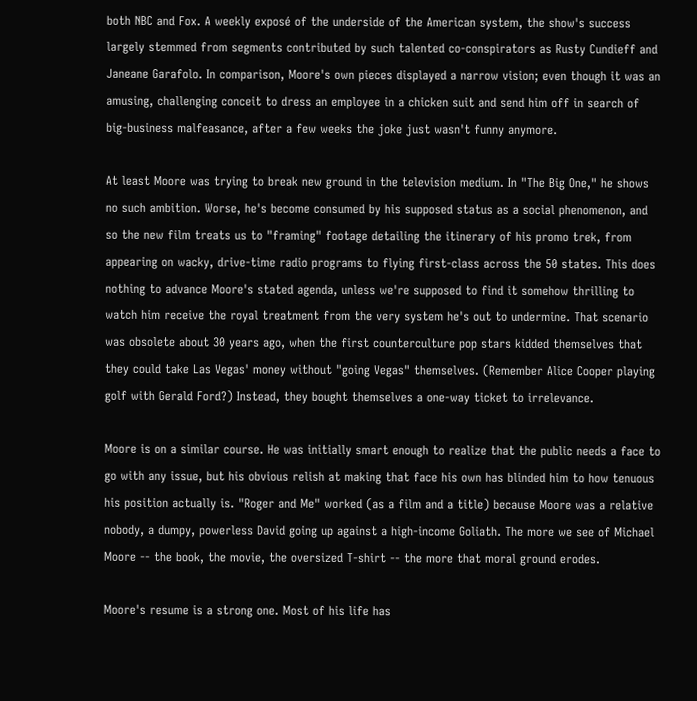both NBC and Fox. A weekly exposé of the underside of the American system, the show's success largely stemmed from segments contributed by such talented co-conspirators as Rusty Cundieff and Janeane Garafolo. In comparison, Moore's own pieces displayed a narrow vision; even though it was an amusing, challenging conceit to dress an employee in a chicken suit and send him off in search of big-business malfeasance, after a few weeks the joke just wasn't funny anymore.

At least Moore was trying to break new ground in the television medium. In "The Big One," he shows no such ambition. Worse, he's become consumed by his supposed status as a social phenomenon, and so the new film treats us to "framing" footage detailing the itinerary of his promo trek, from appearing on wacky, drive-time radio programs to flying first-class across the 50 states. This does nothing to advance Moore's stated agenda, unless we're supposed to find it somehow thrilling to watch him receive the royal treatment from the very system he's out to undermine. That scenario was obsolete about 30 years ago, when the first counterculture pop stars kidded themselves that they could take Las Vegas' money without "going Vegas" themselves. (Remember Alice Cooper playing golf with Gerald Ford?) Instead, they bought themselves a one-way ticket to irrelevance.

Moore is on a similar course. He was initially smart enough to realize that the public needs a face to go with any issue, but his obvious relish at making that face his own has blinded him to how tenuous his position actually is. "Roger and Me" worked (as a film and a title) because Moore was a relative nobody, a dumpy, powerless David going up against a high-income Goliath. The more we see of Michael Moore -- the book, the movie, the oversized T-shirt -- the more that moral ground erodes.

Moore's resume is a strong one. Most of his life has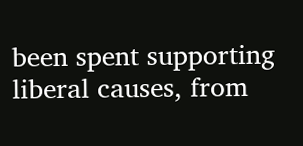been spent supporting liberal causes, from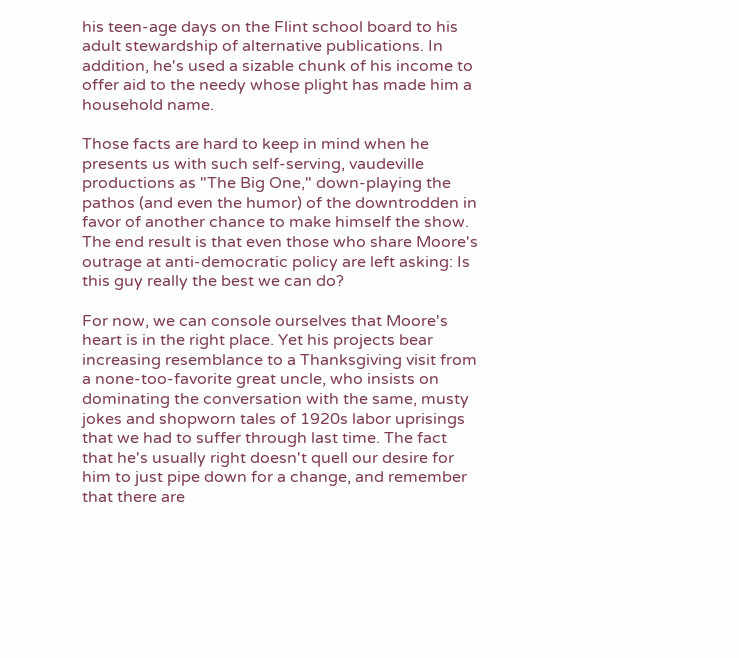his teen-age days on the Flint school board to his adult stewardship of alternative publications. In addition, he's used a sizable chunk of his income to offer aid to the needy whose plight has made him a household name.

Those facts are hard to keep in mind when he presents us with such self-serving, vaudeville productions as "The Big One," down-playing the pathos (and even the humor) of the downtrodden in favor of another chance to make himself the show. The end result is that even those who share Moore's outrage at anti-democratic policy are left asking: Is this guy really the best we can do?

For now, we can console ourselves that Moore's heart is in the right place. Yet his projects bear increasing resemblance to a Thanksgiving visit from a none-too-favorite great uncle, who insists on dominating the conversation with the same, musty jokes and shopworn tales of 1920s labor uprisings that we had to suffer through last time. The fact that he's usually right doesn't quell our desire for him to just pipe down for a change, and remember that there are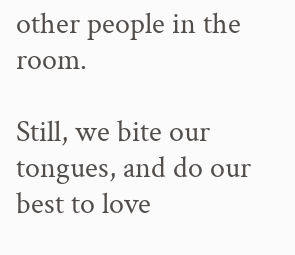other people in the room.

Still, we bite our tongues, and do our best to love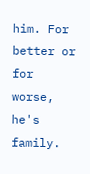him. For better or for worse, he's family.